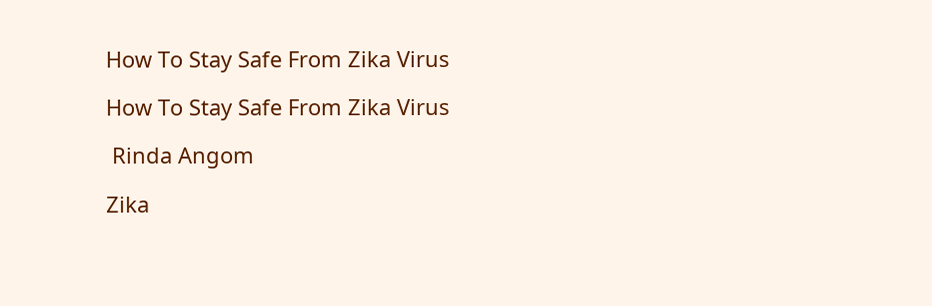How To Stay Safe From Zika Virus

How To Stay Safe From Zika Virus

 Rinda Angom

Zika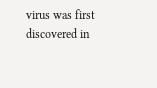virus was first discovered in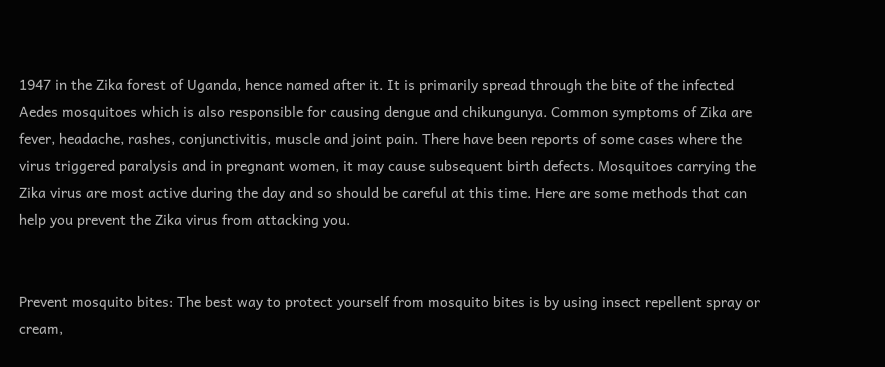1947 in the Zika forest of Uganda, hence named after it. It is primarily spread through the bite of the infected Aedes mosquitoes which is also responsible for causing dengue and chikungunya. Common symptoms of Zika are fever, headache, rashes, conjunctivitis, muscle and joint pain. There have been reports of some cases where the virus triggered paralysis and in pregnant women, it may cause subsequent birth defects. Mosquitoes carrying the Zika virus are most active during the day and so should be careful at this time. Here are some methods that can help you prevent the Zika virus from attacking you.


Prevent mosquito bites: The best way to protect yourself from mosquito bites is by using insect repellent spray or cream,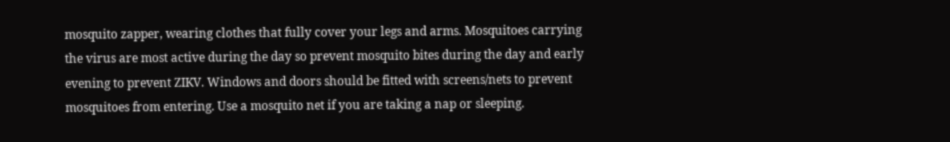mosquito zapper, wearing clothes that fully cover your legs and arms. Mosquitoes carrying the virus are most active during the day so prevent mosquito bites during the day and early evening to prevent ZIKV. Windows and doors should be fitted with screens/nets to prevent mosquitoes from entering. Use a mosquito net if you are taking a nap or sleeping.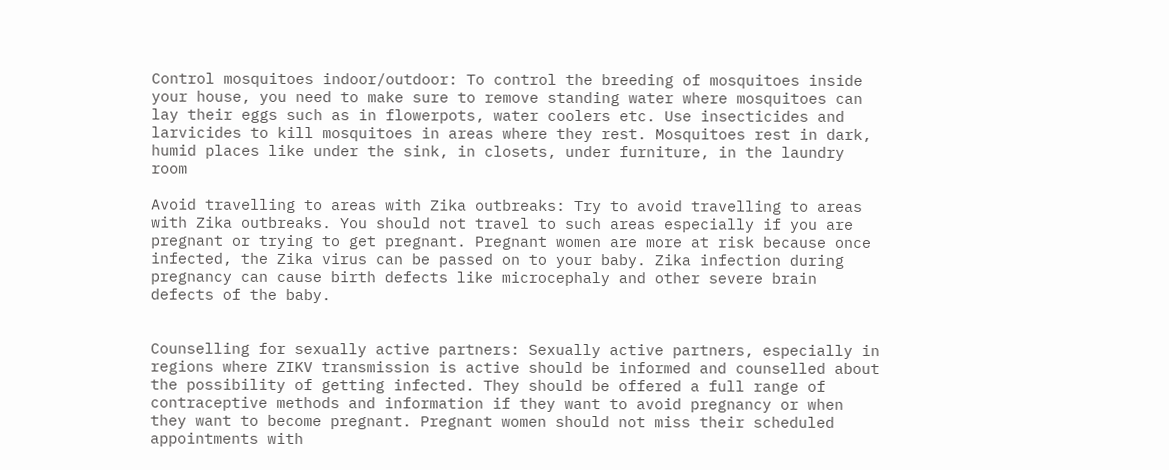Control mosquitoes indoor/outdoor: To control the breeding of mosquitoes inside your house, you need to make sure to remove standing water where mosquitoes can lay their eggs such as in flowerpots, water coolers etc. Use insecticides and larvicides to kill mosquitoes in areas where they rest. Mosquitoes rest in dark, humid places like under the sink, in closets, under furniture, in the laundry room

Avoid travelling to areas with Zika outbreaks: Try to avoid travelling to areas with Zika outbreaks. You should not travel to such areas especially if you are pregnant or trying to get pregnant. Pregnant women are more at risk because once infected, the Zika virus can be passed on to your baby. Zika infection during pregnancy can cause birth defects like microcephaly and other severe brain defects of the baby.


Counselling for sexually active partners: Sexually active partners, especially in regions where ZIKV transmission is active should be informed and counselled about the possibility of getting infected. They should be offered a full range of contraceptive methods and information if they want to avoid pregnancy or when they want to become pregnant. Pregnant women should not miss their scheduled appointments with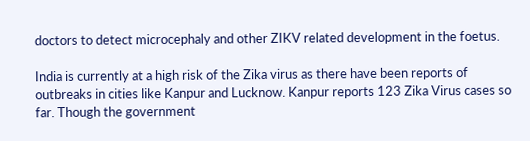doctors to detect microcephaly and other ZIKV related development in the foetus.

India is currently at a high risk of the Zika virus as there have been reports of outbreaks in cities like Kanpur and Lucknow. Kanpur reports 123 Zika Virus cases so far. Though the government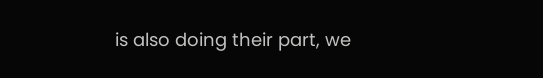is also doing their part, we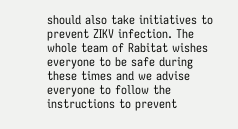should also take initiatives to prevent ZIKV infection. The whole team of Rabitat wishes everyone to be safe during these times and we advise everyone to follow the instructions to prevent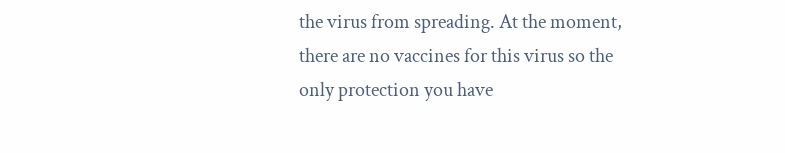the virus from spreading. At the moment, there are no vaccines for this virus so the only protection you have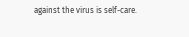against the virus is self-care.